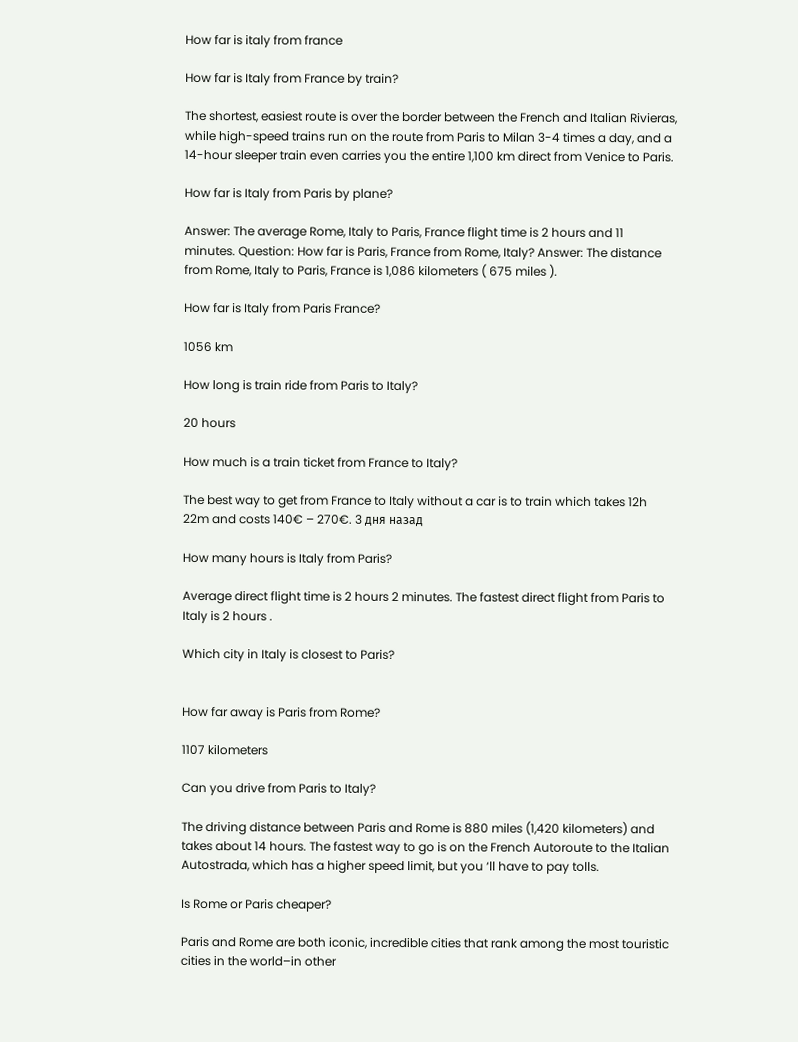How far is italy from france

How far is Italy from France by train?

The shortest, easiest route is over the border between the French and Italian Rivieras, while high-speed trains run on the route from Paris to Milan 3-4 times a day, and a 14-hour sleeper train even carries you the entire 1,100 km direct from Venice to Paris.

How far is Italy from Paris by plane?

Answer: The average Rome, Italy to Paris, France flight time is 2 hours and 11 minutes. Question: How far is Paris, France from Rome, Italy? Answer: The distance from Rome, Italy to Paris, France is 1,086 kilometers ( 675 miles ).

How far is Italy from Paris France?

1056 km

How long is train ride from Paris to Italy?

20 hours

How much is a train ticket from France to Italy?

The best way to get from France to Italy without a car is to train which takes 12h 22m and costs 140€ – 270€. 3 дня назад

How many hours is Italy from Paris?

Average direct flight time is 2 hours 2 minutes. The fastest direct flight from Paris to Italy is 2 hours .

Which city in Italy is closest to Paris?


How far away is Paris from Rome?

1107 kilometers

Can you drive from Paris to Italy?

The driving distance between Paris and Rome is 880 miles (1,420 kilometers) and takes about 14 hours. The fastest way to go is on the French Autoroute to the Italian Autostrada, which has a higher speed limit, but you ‘ll have to pay tolls.

Is Rome or Paris cheaper?

Paris and Rome are both iconic, incredible cities that rank among the most touristic cities in the world–in other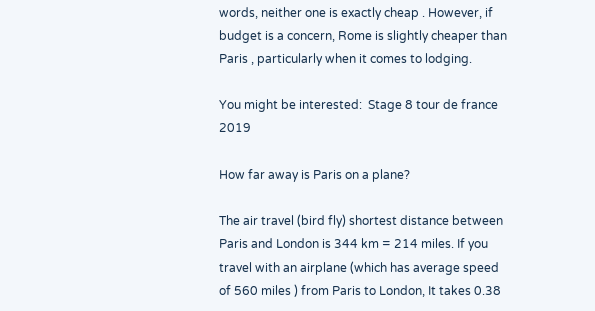words, neither one is exactly cheap . However, if budget is a concern, Rome is slightly cheaper than Paris , particularly when it comes to lodging.

You might be interested:  Stage 8 tour de france 2019

How far away is Paris on a plane?

The air travel (bird fly) shortest distance between Paris and London is 344 km = 214 miles. If you travel with an airplane (which has average speed of 560 miles ) from Paris to London, It takes 0.38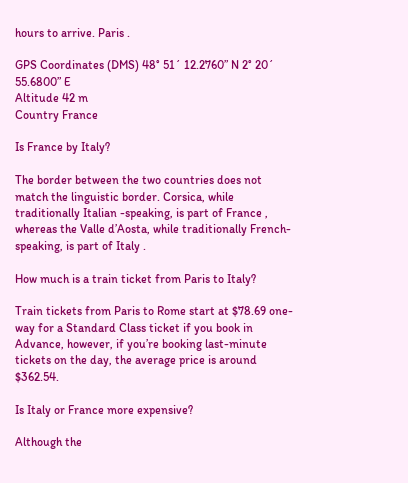hours to arrive. Paris .

GPS Coordinates (DMS) 48° 51´ 12.2760” N 2° 20´ 55.6800” E
Altitude 42 m
Country France

Is France by Italy?

The border between the two countries does not match the linguistic border. Corsica, while traditionally Italian -speaking, is part of France , whereas the Valle d’Aosta, while traditionally French-speaking, is part of Italy .

How much is a train ticket from Paris to Italy?

Train tickets from Paris to Rome start at $78.69 one-way for a Standard Class ticket if you book in Advance, however, if you’re booking last-minute tickets on the day, the average price is around $362.54.

Is Italy or France more expensive?

Although the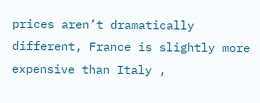prices aren’t dramatically different, France is slightly more expensive than Italy ,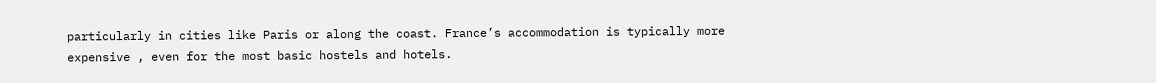particularly in cities like Paris or along the coast. France’s accommodation is typically more expensive , even for the most basic hostels and hotels.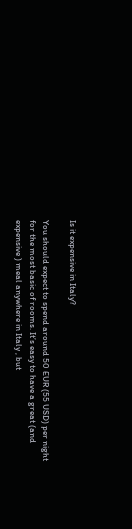Is it expensive in Italy?

You should expect to spend around 50 EUR (55 USD) per night for the most basic of rooms. It’s easy to have a great (and expensive ) meal anywhere in Italy , but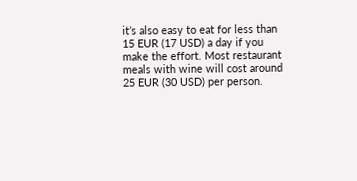it’s also easy to eat for less than 15 EUR (17 USD) a day if you make the effort. Most restaurant meals with wine will cost around 25 EUR (30 USD) per person.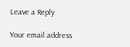Leave a Reply

Your email address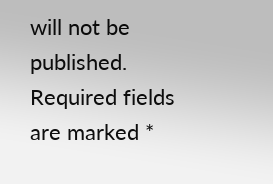will not be published. Required fields are marked *